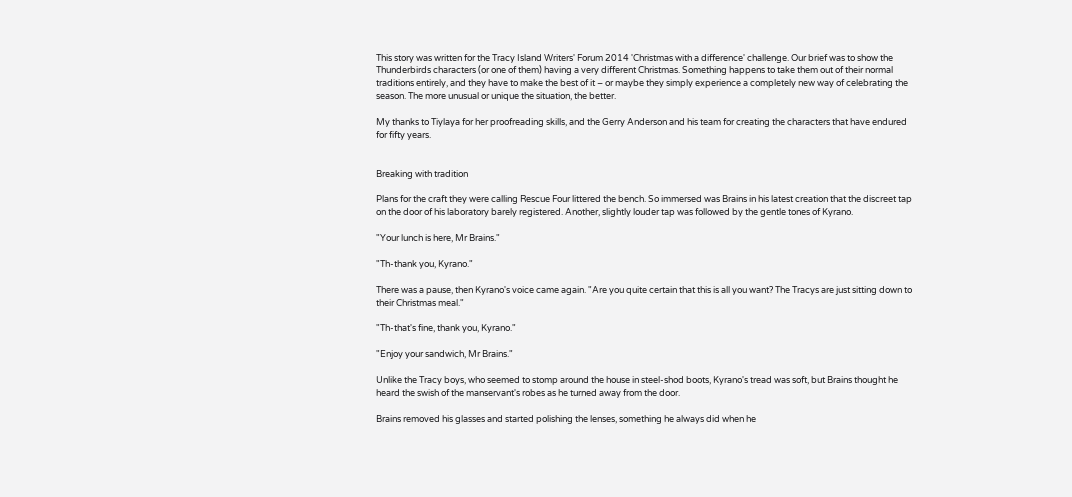This story was written for the Tracy Island Writers' Forum 2014 'Christmas with a difference' challenge. Our brief was to show the Thunderbirds characters (or one of them) having a very different Christmas. Something happens to take them out of their normal traditions entirely, and they have to make the best of it – or maybe they simply experience a completely new way of celebrating the season. The more unusual or unique the situation, the better.

My thanks to Tiylaya for her proofreading skills, and the Gerry Anderson and his team for creating the characters that have endured for fifty years.


Breaking with tradition

Plans for the craft they were calling Rescue Four littered the bench. So immersed was Brains in his latest creation that the discreet tap on the door of his laboratory barely registered. Another, slightly louder tap was followed by the gentle tones of Kyrano.

"Your lunch is here, Mr Brains."

"Th-thank you, Kyrano."

There was a pause, then Kyrano's voice came again. "Are you quite certain that this is all you want? The Tracys are just sitting down to their Christmas meal."

"Th-that's fine, thank you, Kyrano."

"Enjoy your sandwich, Mr Brains."

Unlike the Tracy boys, who seemed to stomp around the house in steel-shod boots, Kyrano's tread was soft, but Brains thought he heard the swish of the manservant's robes as he turned away from the door.

Brains removed his glasses and started polishing the lenses, something he always did when he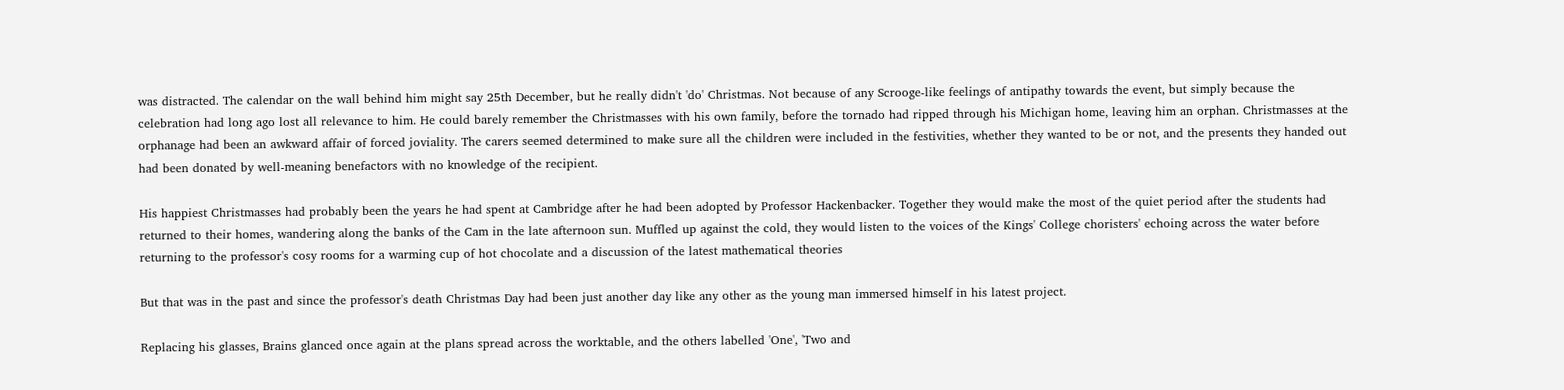was distracted. The calendar on the wall behind him might say 25th December, but he really didn't 'do' Christmas. Not because of any Scrooge-like feelings of antipathy towards the event, but simply because the celebration had long ago lost all relevance to him. He could barely remember the Christmasses with his own family, before the tornado had ripped through his Michigan home, leaving him an orphan. Christmasses at the orphanage had been an awkward affair of forced joviality. The carers seemed determined to make sure all the children were included in the festivities, whether they wanted to be or not, and the presents they handed out had been donated by well-meaning benefactors with no knowledge of the recipient.

His happiest Christmasses had probably been the years he had spent at Cambridge after he had been adopted by Professor Hackenbacker. Together they would make the most of the quiet period after the students had returned to their homes, wandering along the banks of the Cam in the late afternoon sun. Muffled up against the cold, they would listen to the voices of the Kings' College choristers' echoing across the water before returning to the professor's cosy rooms for a warming cup of hot chocolate and a discussion of the latest mathematical theories

But that was in the past and since the professor's death Christmas Day had been just another day like any other as the young man immersed himself in his latest project.

Replacing his glasses, Brains glanced once again at the plans spread across the worktable, and the others labelled 'One', 'Two and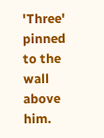'Three' pinned to the wall above him.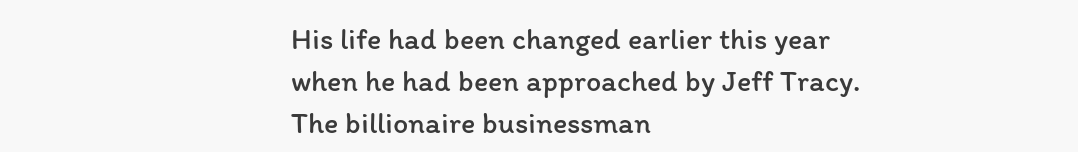His life had been changed earlier this year when he had been approached by Jeff Tracy. The billionaire businessman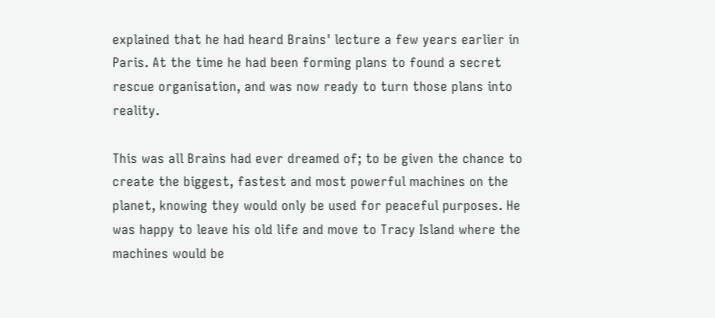explained that he had heard Brains' lecture a few years earlier in Paris. At the time he had been forming plans to found a secret rescue organisation, and was now ready to turn those plans into reality.

This was all Brains had ever dreamed of; to be given the chance to create the biggest, fastest and most powerful machines on the planet, knowing they would only be used for peaceful purposes. He was happy to leave his old life and move to Tracy Island where the machines would be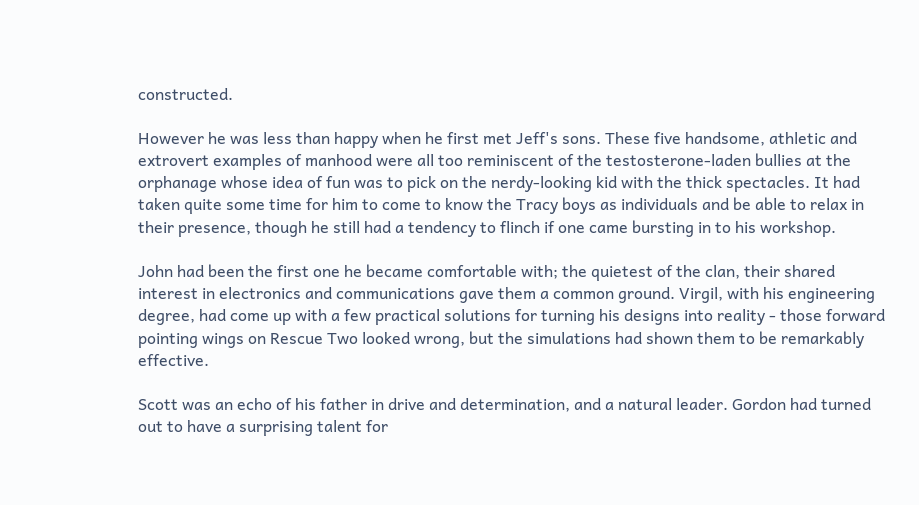constructed.

However he was less than happy when he first met Jeff's sons. These five handsome, athletic and extrovert examples of manhood were all too reminiscent of the testosterone-laden bullies at the orphanage whose idea of fun was to pick on the nerdy-looking kid with the thick spectacles. It had taken quite some time for him to come to know the Tracy boys as individuals and be able to relax in their presence, though he still had a tendency to flinch if one came bursting in to his workshop.

John had been the first one he became comfortable with; the quietest of the clan, their shared interest in electronics and communications gave them a common ground. Virgil, with his engineering degree, had come up with a few practical solutions for turning his designs into reality - those forward pointing wings on Rescue Two looked wrong, but the simulations had shown them to be remarkably effective.

Scott was an echo of his father in drive and determination, and a natural leader. Gordon had turned out to have a surprising talent for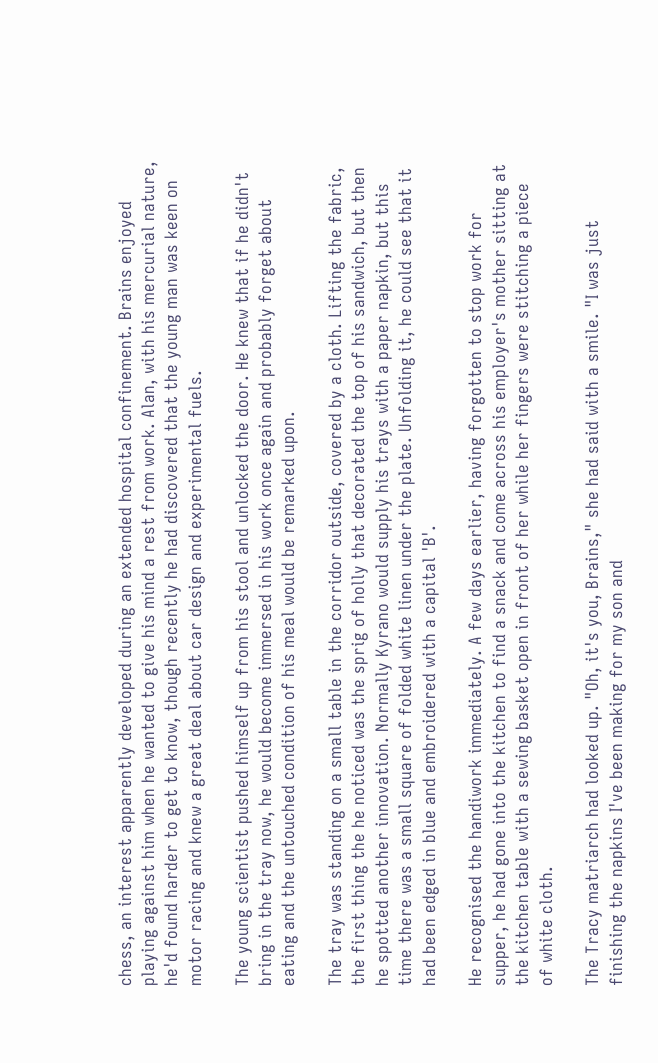chess, an interest apparently developed during an extended hospital confinement. Brains enjoyed playing against him when he wanted to give his mind a rest from work. Alan, with his mercurial nature, he'd found harder to get to know, though recently he had discovered that the young man was keen on motor racing and knew a great deal about car design and experimental fuels.

The young scientist pushed himself up from his stool and unlocked the door. He knew that if he didn't bring in the tray now, he would become immersed in his work once again and probably forget about eating and the untouched condition of his meal would be remarked upon.

The tray was standing on a small table in the corridor outside, covered by a cloth. Lifting the fabric, the first thing the he noticed was the sprig of holly that decorated the top of his sandwich, but then he spotted another innovation. Normally Kyrano would supply his trays with a paper napkin, but this time there was a small square of folded white linen under the plate. Unfolding it, he could see that it had been edged in blue and embroidered with a capital 'B'.

He recognised the handiwork immediately. A few days earlier, having forgotten to stop work for supper, he had gone into the kitchen to find a snack and come across his employer's mother sitting at the kitchen table with a sewing basket open in front of her while her fingers were stitching a piece of white cloth.

The Tracy matriarch had looked up. "Oh, it's you, Brains," she had said with a smile. "I was just finishing the napkins I've been making for my son and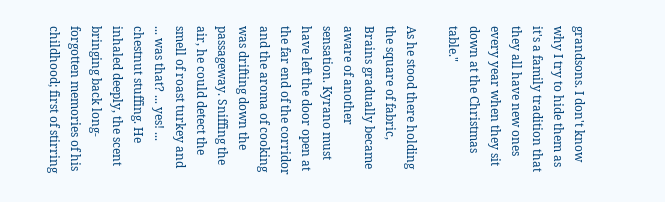grandsons. I don't know why I try to hide them as it's a family tradition that they all have new ones every year when they sit down at the Christmas table."

As he stood there holding the square of fabric, Brains gradually became aware of another sensation. Kyrano must have left the door open at the far end of the corridor and the aroma of cooking was drifting down the passageway. Sniffing the air, he could detect the smell of roast turkey and ... was that? ... yes! ... chestnut stuffing. He inhaled deeply, the scent bringing back long-forgotten memories of his childhood; first of stirring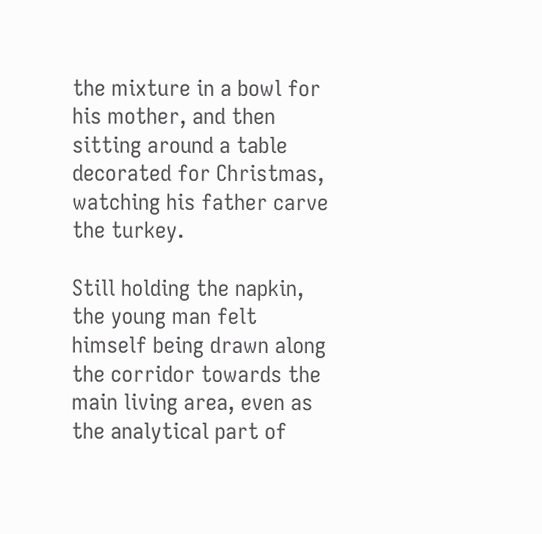the mixture in a bowl for his mother, and then sitting around a table decorated for Christmas, watching his father carve the turkey.

Still holding the napkin, the young man felt himself being drawn along the corridor towards the main living area, even as the analytical part of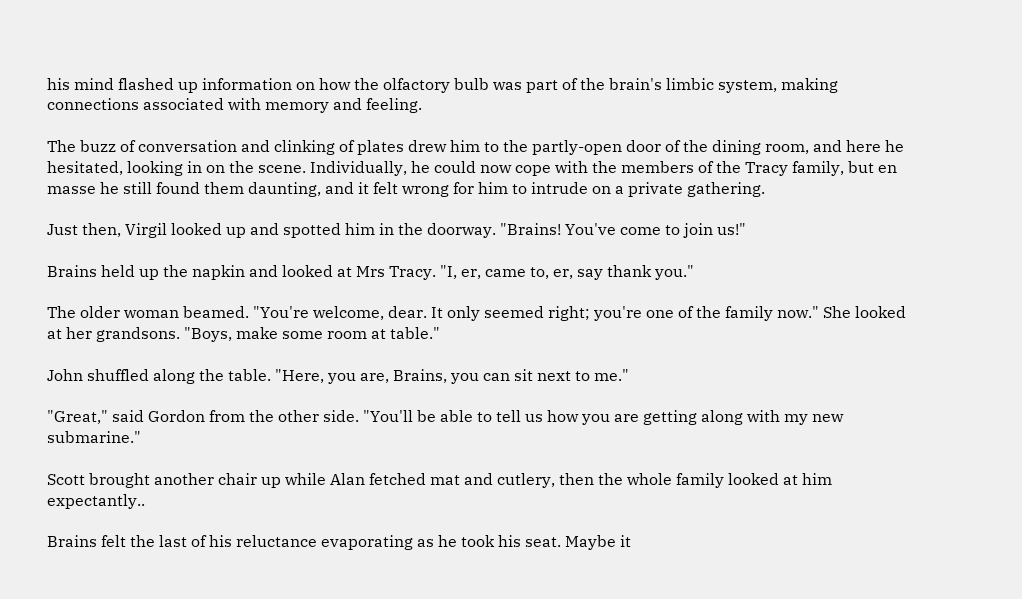his mind flashed up information on how the olfactory bulb was part of the brain's limbic system, making connections associated with memory and feeling.

The buzz of conversation and clinking of plates drew him to the partly-open door of the dining room, and here he hesitated, looking in on the scene. Individually, he could now cope with the members of the Tracy family, but en masse he still found them daunting, and it felt wrong for him to intrude on a private gathering.

Just then, Virgil looked up and spotted him in the doorway. "Brains! You've come to join us!"

Brains held up the napkin and looked at Mrs Tracy. "I, er, came to, er, say thank you."

The older woman beamed. "You're welcome, dear. It only seemed right; you're one of the family now." She looked at her grandsons. "Boys, make some room at table."

John shuffled along the table. "Here, you are, Brains, you can sit next to me."

"Great," said Gordon from the other side. "You'll be able to tell us how you are getting along with my new submarine."

Scott brought another chair up while Alan fetched mat and cutlery, then the whole family looked at him expectantly..

Brains felt the last of his reluctance evaporating as he took his seat. Maybe it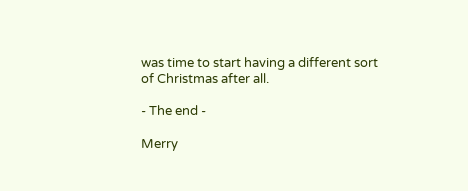was time to start having a different sort of Christmas after all.

- The end -

Merry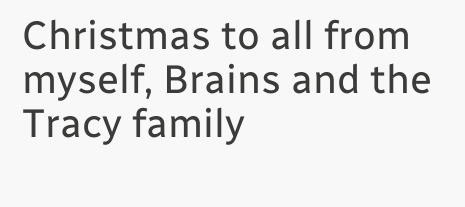Christmas to all from myself, Brains and the Tracy family